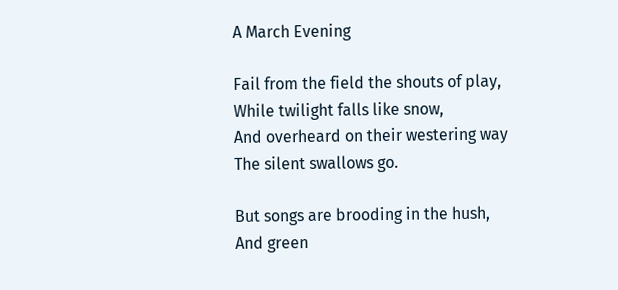A March Evening

Fail from the field the shouts of play,
While twilight falls like snow,
And overheard on their westering way
The silent swallows go.

But songs are brooding in the hush,
And green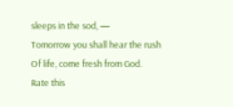sleeps in the sod, —
Tomorrow you shall hear the rush
Of life, come fresh from God.
Rate this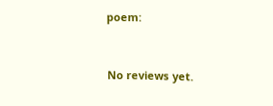poem:


No reviews yet.